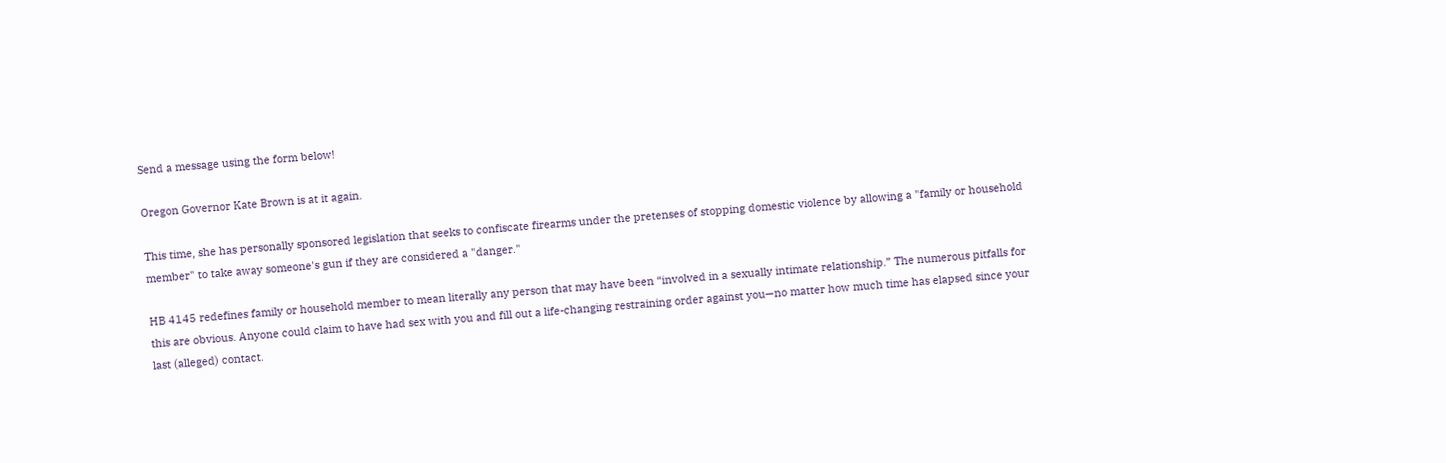Send a message using the form below!

Oregon Governor Kate Brown is at it again.

This time, she has personally sponsored legislation that seeks to confiscate firearms under the pretenses of stopping domestic violence by allowing a "family or household member" to take away someone's gun if they are considered a "danger."

HB 4145 redefines family or household member to mean literally any person that may have been “involved in a sexually intimate relationship.” The numerous pitfalls for this are obvious. Anyone could claim to have had sex with you and fill out a life-changing restraining order against you—no matter how much time has elapsed since your last (alleged) contact.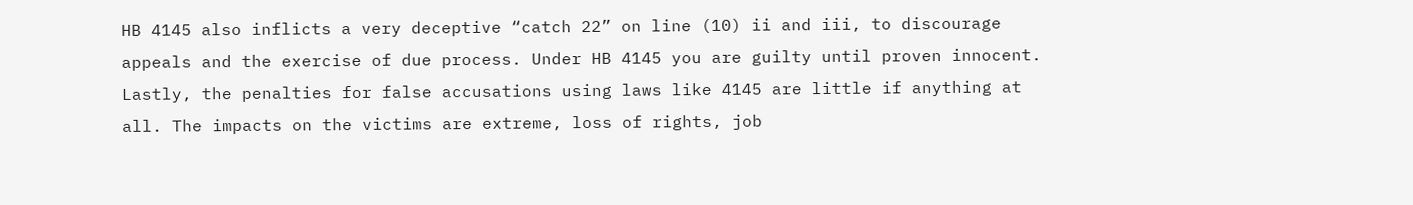HB 4145 also inflicts a very deceptive “catch 22” on line (10) ii and iii, to discourage appeals and the exercise of due process. Under HB 4145 you are guilty until proven innocent. Lastly, the penalties for false accusations using laws like 4145 are little if anything at all. The impacts on the victims are extreme, loss of rights, job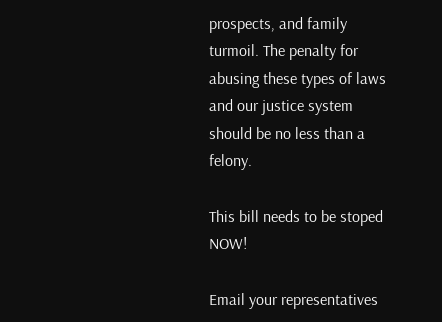prospects, and family turmoil. The penalty for abusing these types of laws and our justice system should be no less than a felony.

This bill needs to be stoped NOW!

Email your representatives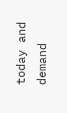today and demand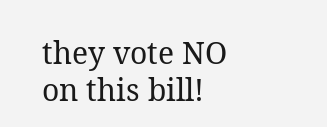they vote NO on this bill!